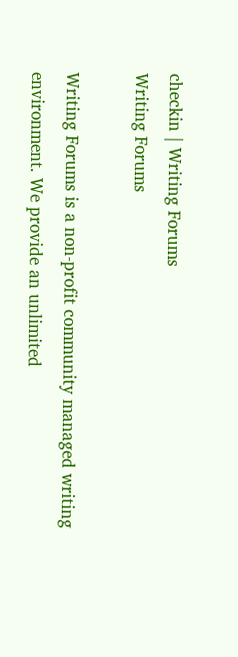checkin | Writing Forums
Writing Forums

Writing Forums is a non-profit community managed writing environment. We provide an unlimited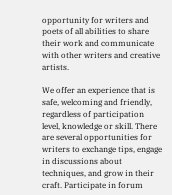opportunity for writers and poets of all abilities to share their work and communicate with other writers and creative artists.

We offer an experience that is safe, welcoming and friendly, regardless of participation level, knowledge or skill. There are several opportunities for writers to exchange tips, engage in discussions about techniques, and grow in their craft. Participate in forum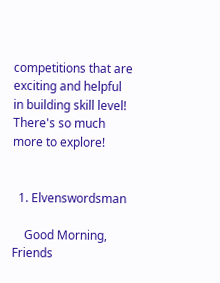competitions that are exciting and helpful in building skill level! There's so much more to explore!


  1. Elvenswordsman

    Good Morning, Friends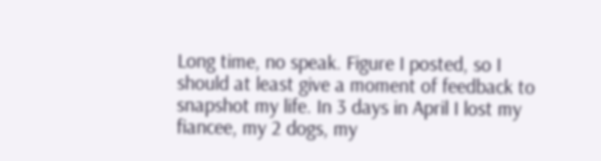Long time, no speak. Figure I posted, so I should at least give a moment of feedback to snapshot my life. In 3 days in April I lost my fiancee, my 2 dogs, my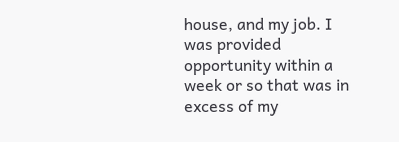house, and my job. I was provided opportunity within a week or so that was in excess of my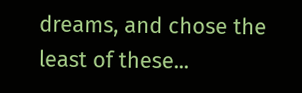dreams, and chose the least of these...